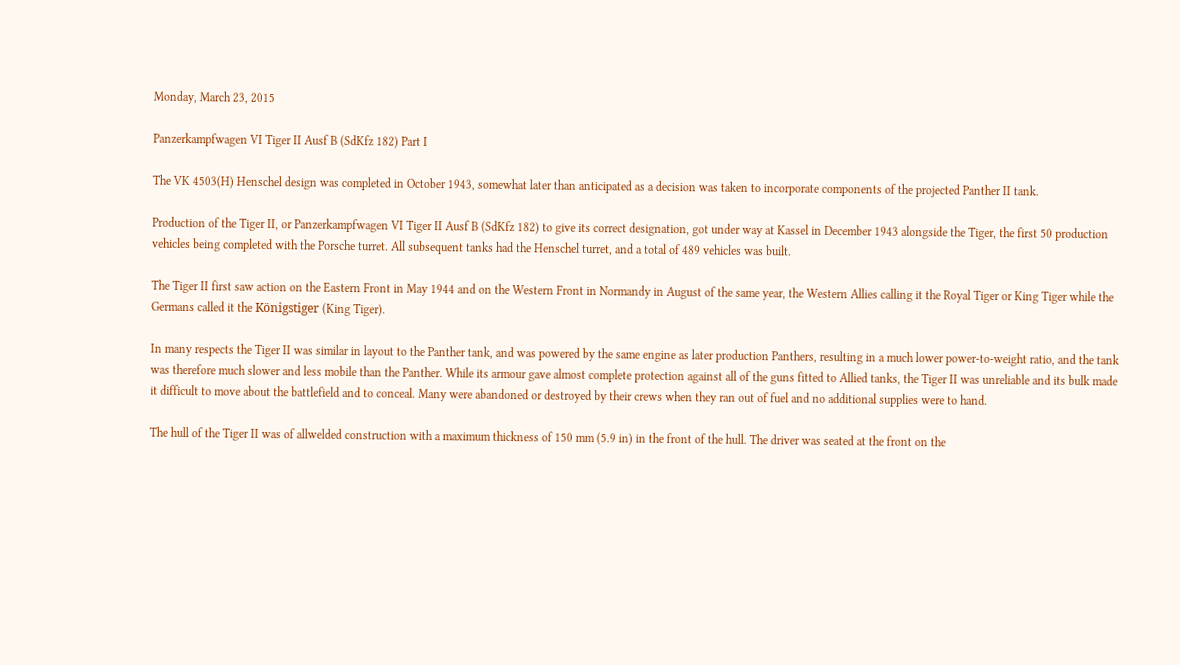Monday, March 23, 2015

Panzerkampfwagen VI Tiger II Ausf B (SdKfz 182) Part I

The VK 4503(H) Henschel design was completed in October 1943, somewhat later than anticipated as a decision was taken to incorporate components of the projected Panther II tank.

Production of the Tiger II, or Panzerkampfwagen VI Tiger II Ausf B (SdKfz 182) to give its correct designation, got under way at Kassel in December 1943 alongside the Tiger, the first 50 production vehicles being completed with the Porsche turret. All subsequent tanks had the Henschel turret, and a total of 489 vehicles was built.

The Tiger II first saw action on the Eastern Front in May 1944 and on the Western Front in Normandy in August of the same year, the Western Allies calling it the Royal Tiger or King Tiger while the Germans called it the Königstiger (King Tiger).

In many respects the Tiger II was similar in layout to the Panther tank, and was powered by the same engine as later production Panthers, resulting in a much lower power-to-weight ratio, and the tank was therefore much slower and less mobile than the Panther. While its armour gave almost complete protection against all of the guns fitted to Allied tanks, the Tiger II was unreliable and its bulk made it difficult to move about the battlefield and to conceal. Many were abandoned or destroyed by their crews when they ran out of fuel and no additional supplies were to hand.

The hull of the Tiger II was of allwelded construction with a maximum thickness of 150 mm (5.9 in) in the front of the hull. The driver was seated at the front on the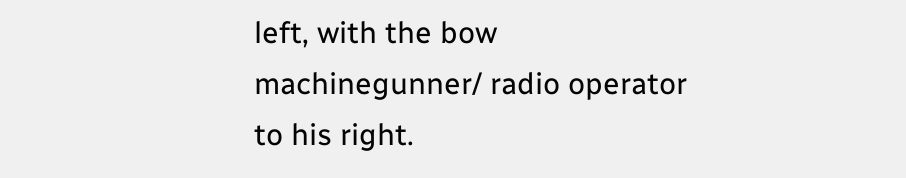left, with the bow machinegunner/ radio operator to his right.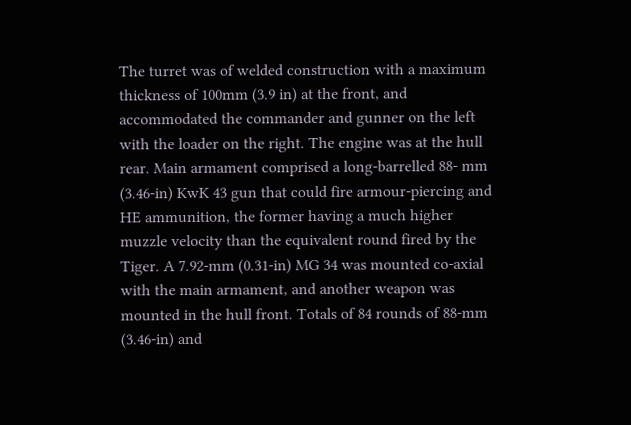The turret was of welded construction with a maximum thickness of 100mm (3.9 in) at the front, and accommodated the commander and gunner on the left with the loader on the right. The engine was at the hull rear. Main armament comprised a long-barrelled 88- mm (3.46-in) KwK 43 gun that could fire armour-piercing and HE ammunition, the former having a much higher muzzle velocity than the equivalent round fired by the Tiger. A 7.92-mm (0.31-in) MG 34 was mounted co-axial with the main armament, and another weapon was mounted in the hull front. Totals of 84 rounds of 88-mm (3.46-in) and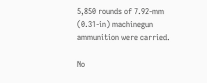5,850 rounds of 7.92-mm (0.31-in) machinegun ammunition were carried.

No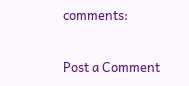comments:

Post a Comment